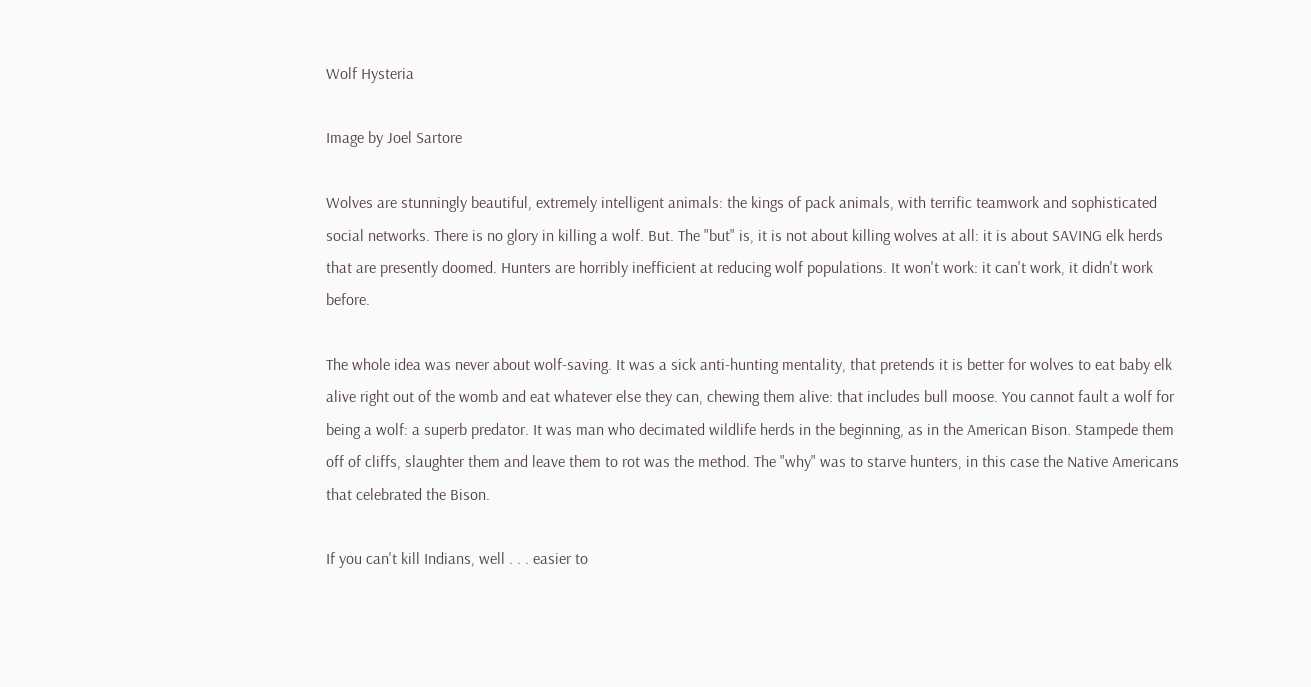Wolf Hysteria

Image by Joel Sartore

Wolves are stunningly beautiful, extremely intelligent animals: the kings of pack animals, with terrific teamwork and sophisticated social networks. There is no glory in killing a wolf. But. The "but" is, it is not about killing wolves at all: it is about SAVING elk herds that are presently doomed. Hunters are horribly inefficient at reducing wolf populations. It won't work: it can't work, it didn't work before.

The whole idea was never about wolf-saving. It was a sick anti-hunting mentality, that pretends it is better for wolves to eat baby elk alive right out of the womb and eat whatever else they can, chewing them alive: that includes bull moose. You cannot fault a wolf for being a wolf: a superb predator. It was man who decimated wildlife herds in the beginning, as in the American Bison. Stampede them off of cliffs, slaughter them and leave them to rot was the method. The "why" was to starve hunters, in this case the Native Americans that celebrated the Bison.

If you can't kill Indians, well . . . easier to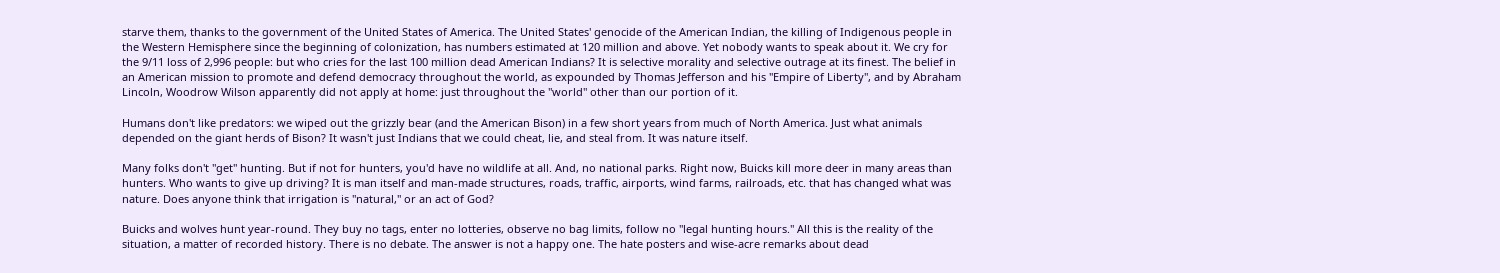starve them, thanks to the government of the United States of America. The United States' genocide of the American Indian, the killing of Indigenous people in the Western Hemisphere since the beginning of colonization, has numbers estimated at 120 million and above. Yet nobody wants to speak about it. We cry for the 9/11 loss of 2,996 people: but who cries for the last 100 million dead American Indians? It is selective morality and selective outrage at its finest. The belief in an American mission to promote and defend democracy throughout the world, as expounded by Thomas Jefferson and his "Empire of Liberty", and by Abraham Lincoln, Woodrow Wilson apparently did not apply at home: just throughout the "world" other than our portion of it.

Humans don't like predators: we wiped out the grizzly bear (and the American Bison) in a few short years from much of North America. Just what animals depended on the giant herds of Bison? It wasn't just Indians that we could cheat, lie, and steal from. It was nature itself.

Many folks don't "get" hunting. But if not for hunters, you'd have no wildlife at all. And, no national parks. Right now, Buicks kill more deer in many areas than hunters. Who wants to give up driving? It is man itself and man-made structures, roads, traffic, airports, wind farms, railroads, etc. that has changed what was nature. Does anyone think that irrigation is "natural," or an act of God?

Buicks and wolves hunt year-round. They buy no tags, enter no lotteries, observe no bag limits, follow no "legal hunting hours." All this is the reality of the situation, a matter of recorded history. There is no debate. The answer is not a happy one. The hate posters and wise-acre remarks about dead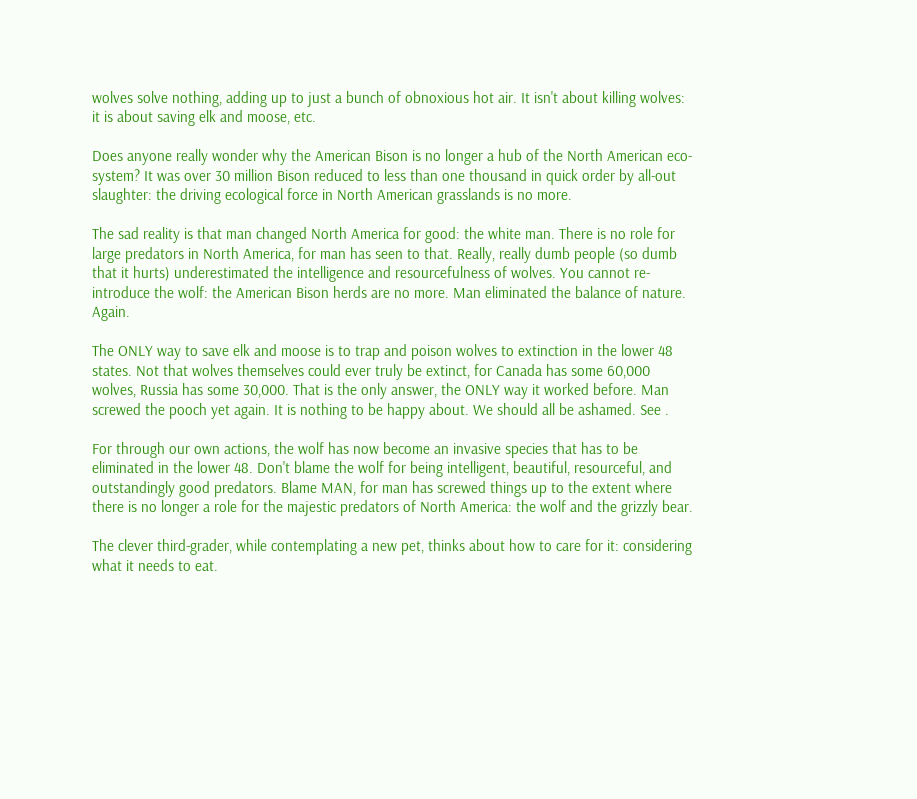wolves solve nothing, adding up to just a bunch of obnoxious hot air. It isn't about killing wolves: it is about saving elk and moose, etc.

Does anyone really wonder why the American Bison is no longer a hub of the North American eco-system? It was over 30 million Bison reduced to less than one thousand in quick order by all-out slaughter: the driving ecological force in North American grasslands is no more.

The sad reality is that man changed North America for good: the white man. There is no role for large predators in North America, for man has seen to that. Really, really dumb people (so dumb that it hurts) underestimated the intelligence and resourcefulness of wolves. You cannot re-introduce the wolf: the American Bison herds are no more. Man eliminated the balance of nature. Again.

The ONLY way to save elk and moose is to trap and poison wolves to extinction in the lower 48 states. Not that wolves themselves could ever truly be extinct, for Canada has some 60,000 wolves, Russia has some 30,000. That is the only answer, the ONLY way it worked before. Man screwed the pooch yet again. It is nothing to be happy about. We should all be ashamed. See .

For through our own actions, the wolf has now become an invasive species that has to be eliminated in the lower 48. Don't blame the wolf for being intelligent, beautiful, resourceful, and outstandingly good predators. Blame MAN, for man has screwed things up to the extent where there is no longer a role for the majestic predators of North America: the wolf and the grizzly bear.

The clever third-grader, while contemplating a new pet, thinks about how to care for it: considering what it needs to eat.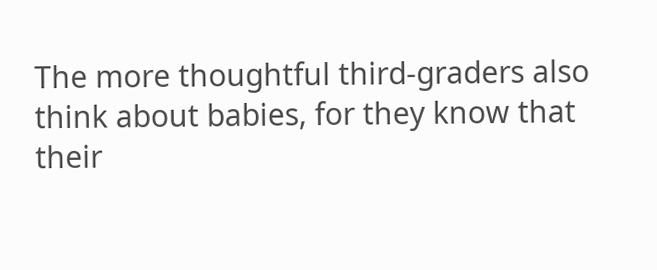The more thoughtful third-graders also think about babies, for they know that their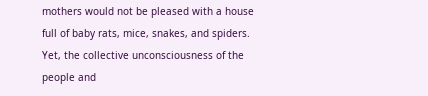mothers would not be pleased with a house full of baby rats, mice, snakes, and spiders. Yet, the collective unconsciousness of the people and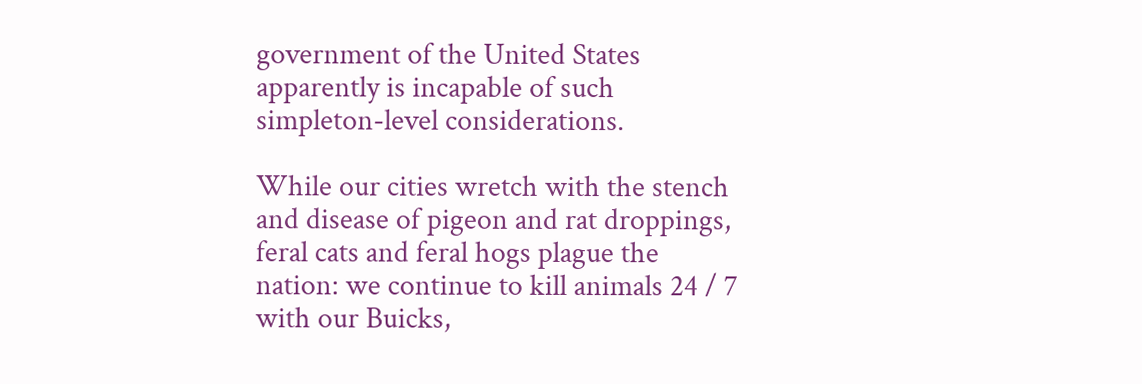government of the United States apparently is incapable of such simpleton-level considerations.

While our cities wretch with the stench and disease of pigeon and rat droppings, feral cats and feral hogs plague the nation: we continue to kill animals 24 / 7 with our Buicks,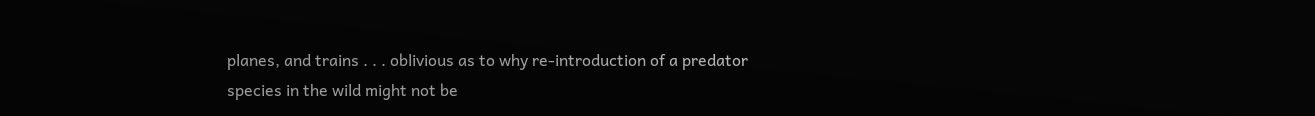planes, and trains . . . oblivious as to why re-introduction of a predator species in the wild might not be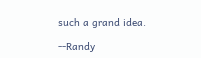such a grand idea.

--Randy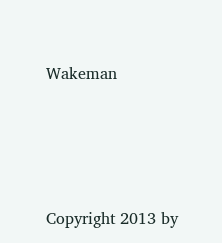Wakeman




Copyright 2013 by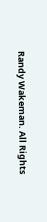Randy Wakeman. All Rights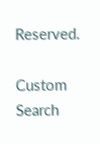Reserved.

Custom Search